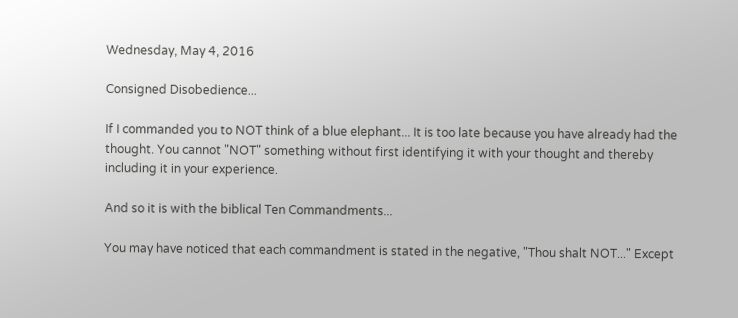Wednesday, May 4, 2016

Consigned Disobedience...

If I commanded you to NOT think of a blue elephant... It is too late because you have already had the thought. You cannot "NOT" something without first identifying it with your thought and thereby including it in your experience.

And so it is with the biblical Ten Commandments...

You may have noticed that each commandment is stated in the negative, "Thou shalt NOT..." Except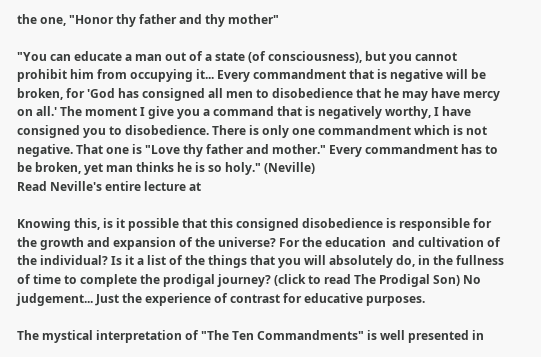the one, "Honor thy father and thy mother"

"You can educate a man out of a state (of consciousness), but you cannot prohibit him from occupying it... Every commandment that is negative will be broken, for 'God has consigned all men to disobedience that he may have mercy on all.' The moment I give you a command that is negatively worthy, I have consigned you to disobedience. There is only one commandment which is not negative. That one is "Love thy father and mother." Every commandment has to be broken, yet man thinks he is so holy." (Neville)
Read Neville's entire lecture at

Knowing this, is it possible that this consigned disobedience is responsible for the growth and expansion of the universe? For the education  and cultivation of the individual? Is it a list of the things that you will absolutely do, in the fullness of time to complete the prodigal journey? (click to read The Prodigal Son) No judgement... Just the experience of contrast for educative purposes.

The mystical interpretation of "The Ten Commandments" is well presented in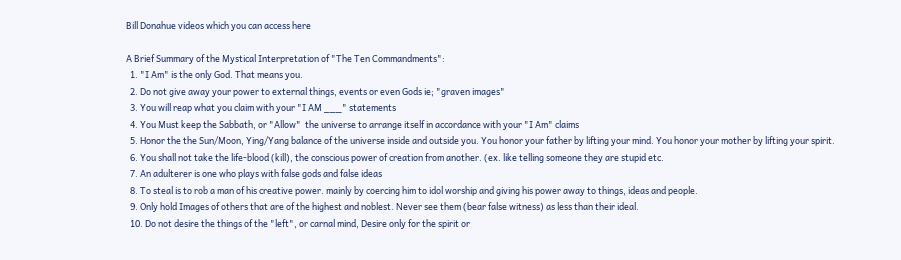Bill Donahue videos which you can access here

A Brief Summary of the Mystical Interpretation of "The Ten Commandments":
  1. "I Am" is the only God. That means you.
  2. Do not give away your power to external things, events or even Gods ie; "graven images"
  3. You will reap what you claim with your "I AM ___" statements
  4. You Must keep the Sabbath, or "Allow"  the universe to arrange itself in accordance with your "I Am" claims
  5. Honor the the Sun/Moon, Ying/Yang balance of the universe inside and outside you. You honor your father by lifting your mind. You honor your mother by lifting your spirit.
  6. You shall not take the life-blood (kill), the conscious power of creation from another. (ex. like telling someone they are stupid etc.
  7. An adulterer is one who plays with false gods and false ideas
  8. To steal is to rob a man of his creative power. mainly by coercing him to idol worship and giving his power away to things, ideas and people.
  9. Only hold Images of others that are of the highest and noblest. Never see them (bear false witness) as less than their ideal.
  10. Do not desire the things of the "left", or carnal mind, Desire only for the spirit or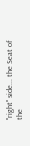"right" side... the Seat of the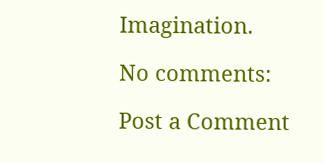Imagination.

No comments:

Post a Comment